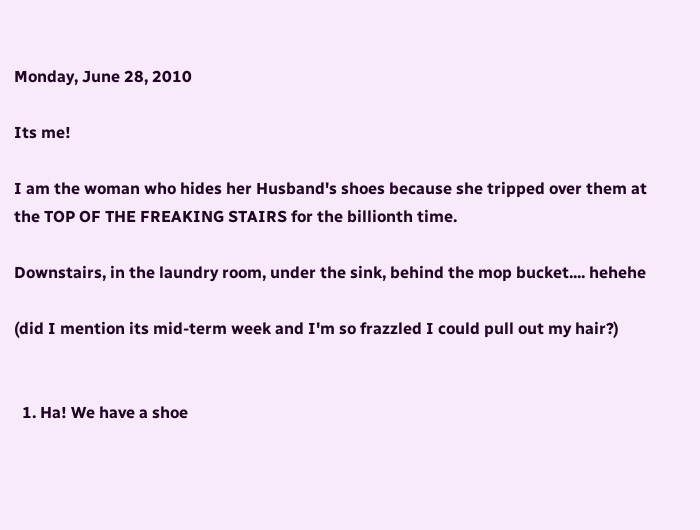Monday, June 28, 2010

Its me!

I am the woman who hides her Husband's shoes because she tripped over them at the TOP OF THE FREAKING STAIRS for the billionth time.

Downstairs, in the laundry room, under the sink, behind the mop bucket.... hehehe

(did I mention its mid-term week and I'm so frazzled I could pull out my hair?)


  1. Ha! We have a shoe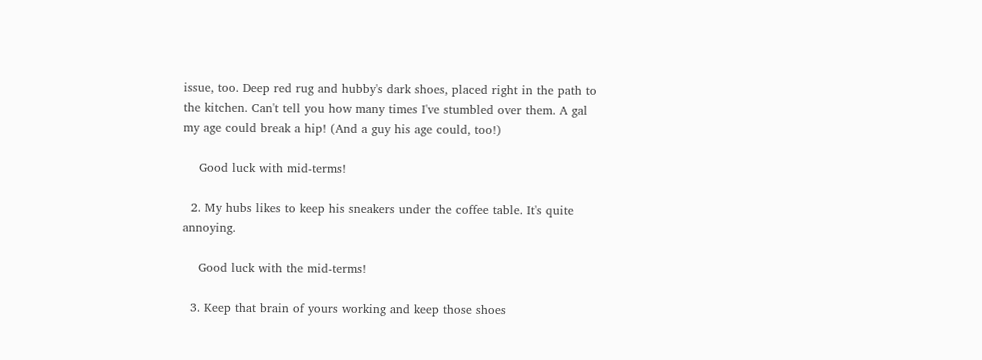issue, too. Deep red rug and hubby's dark shoes, placed right in the path to the kitchen. Can't tell you how many times I've stumbled over them. A gal my age could break a hip! (And a guy his age could, too!)

    Good luck with mid-terms!

  2. My hubs likes to keep his sneakers under the coffee table. It's quite annoying.

    Good luck with the mid-terms!

  3. Keep that brain of yours working and keep those shoes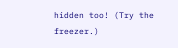hidden too! (Try the freezer.)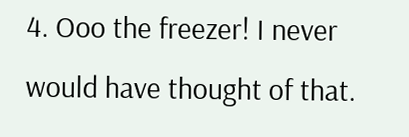4. Ooo the freezer! I never would have thought of that.